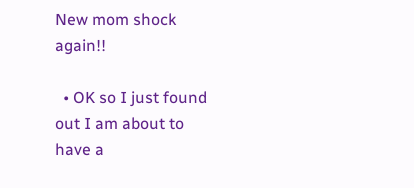New mom shock again!!

  • OK so I just found out I am about to have a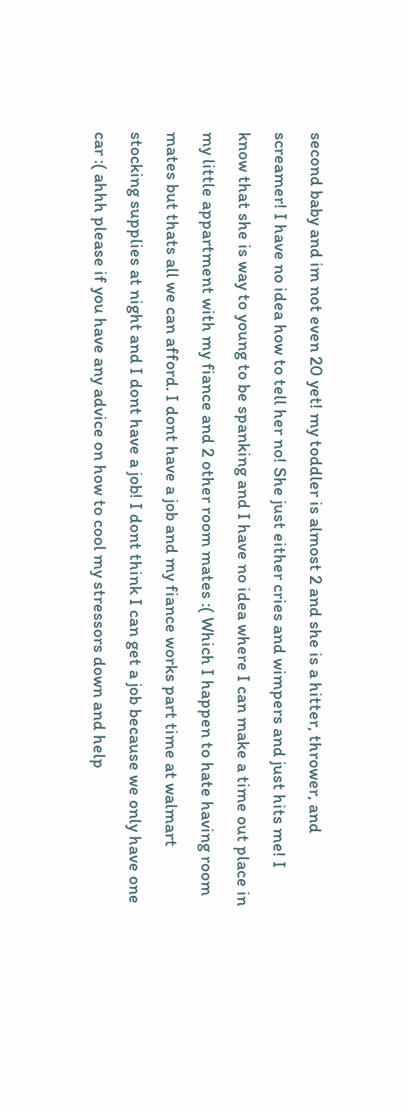second baby and im not even 20 yet! my toddler is almost 2 and she is a hitter, thrower, and screamer! I have no idea how to tell her no! She just either cries and wimpers and just hits me! I know that she is way to young to be spanking and I have no idea where I can make a time out place in my little appartment with my fiance and 2 other room mates :( Which I happen to hate having room mates but thats all we can afford. I dont have a job and my fiance works part time at walmart stocking supplies at night and I dont have a job! I dont think I can get a job because we only have one car :( ahhh please if you have any advice on how to cool my stressors down and help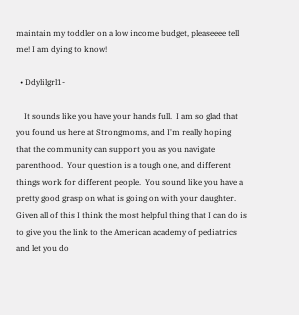maintain my toddler on a low income budget, pleaseeee tell me! I am dying to know!

  • Ddylilgrl1-

    It sounds like you have your hands full.  I am so glad that you found us here at Strongmoms, and I'm really hoping that the community can support you as you navigate parenthood.  Your question is a tough one, and different things work for different people.  You sound like you have a pretty good grasp on what is going on with your daughter.  Given all of this I think the most helpful thing that I can do is to give you the link to the American academy of pediatrics and let you do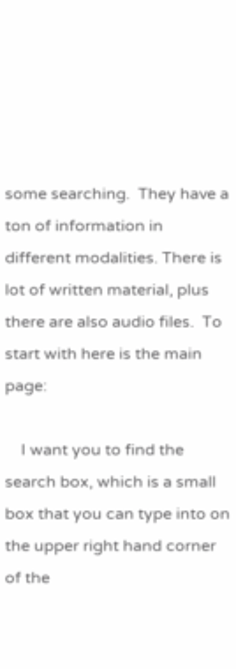some searching.  They have a ton of information in different modalities. There is  lot of written material, plus there are also audio files.  To start with here is the main page:

    I want you to find the search box, which is a small box that you can type into on the upper right hand corner of the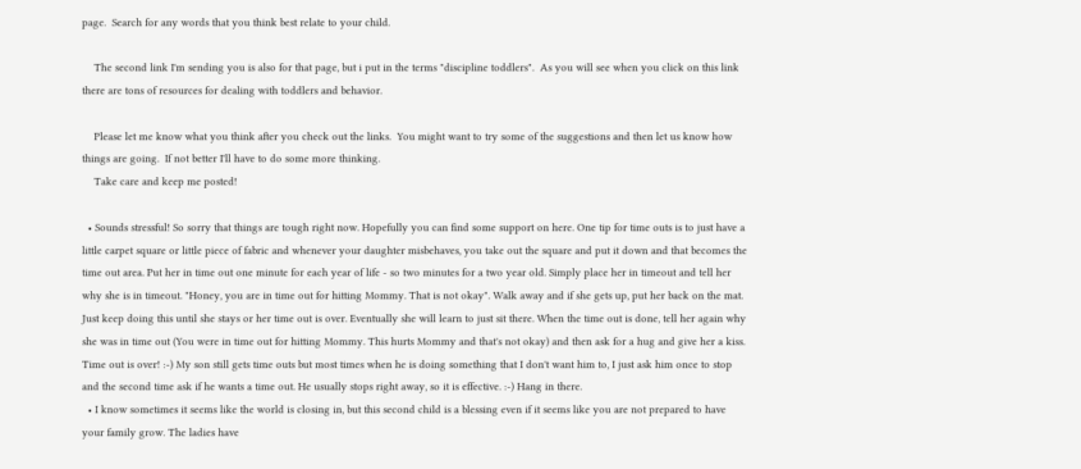page.  Search for any words that you think best relate to your child.

    The second link I'm sending you is also for that page, but i put in the terms "discipline toddlers".  As you will see when you click on this link there are tons of resources for dealing with toddlers and behavior.

    Please let me know what you think after you check out the links.  You might want to try some of the suggestions and then let us know how things are going.  If not better I'll have to do some more thinking.
    Take care and keep me posted!

  • Sounds stressful! So sorry that things are tough right now. Hopefully you can find some support on here. One tip for time outs is to just have a little carpet square or little piece of fabric and whenever your daughter misbehaves, you take out the square and put it down and that becomes the time out area. Put her in time out one minute for each year of life - so two minutes for a two year old. Simply place her in timeout and tell her why she is in timeout. "Honey, you are in time out for hitting Mommy. That is not okay". Walk away and if she gets up, put her back on the mat. Just keep doing this until she stays or her time out is over. Eventually she will learn to just sit there. When the time out is done, tell her again why she was in time out (You were in time out for hitting Mommy. This hurts Mommy and that's not okay) and then ask for a hug and give her a kiss. Time out is over! :-) My son still gets time outs but most times when he is doing something that I don't want him to, I just ask him once to stop and the second time ask if he wants a time out. He usually stops right away, so it is effective. :-) Hang in there.
  • I know sometimes it seems like the world is closing in, but this second child is a blessing even if it seems like you are not prepared to have your family grow. The ladies have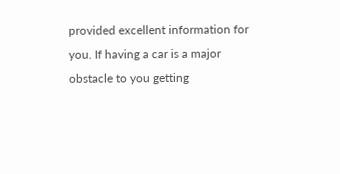provided excellent information for you. If having a car is a major obstacle to you getting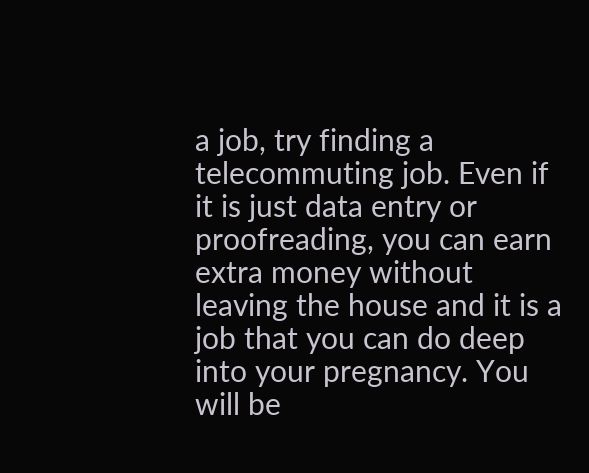a job, try finding a telecommuting job. Even if it is just data entry or proofreading, you can earn extra money without leaving the house and it is a job that you can do deep into your pregnancy. You will be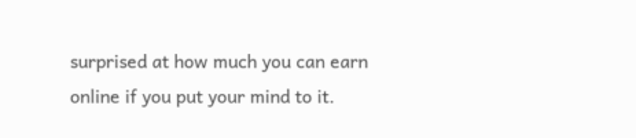surprised at how much you can earn online if you put your mind to it.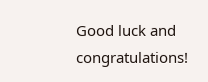Good luck and congratulations!